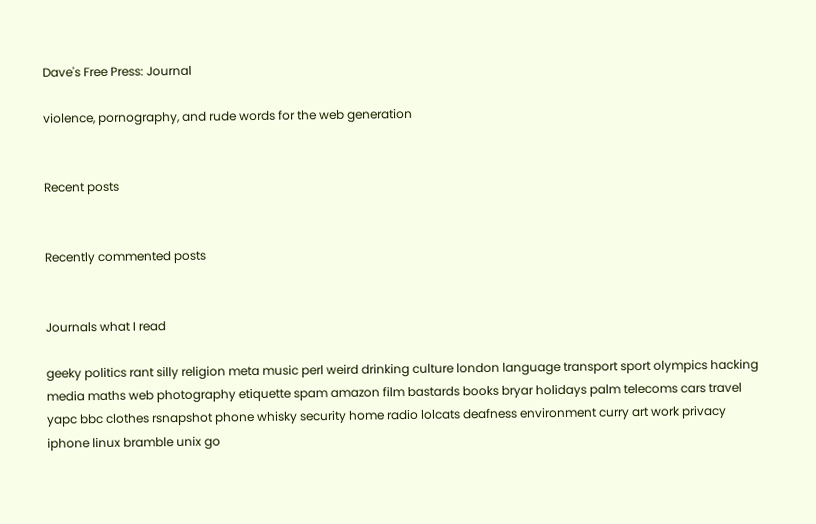Dave's Free Press: Journal

violence, pornography, and rude words for the web generation


Recent posts


Recently commented posts


Journals what I read

geeky politics rant silly religion meta music perl weird drinking culture london language transport sport olympics hacking media maths web photography etiquette spam amazon film bastards books bryar holidays palm telecoms cars travel yapc bbc clothes rsnapshot phone whisky security home radio lolcats deafness environment curry art work privacy iphone linux bramble unix go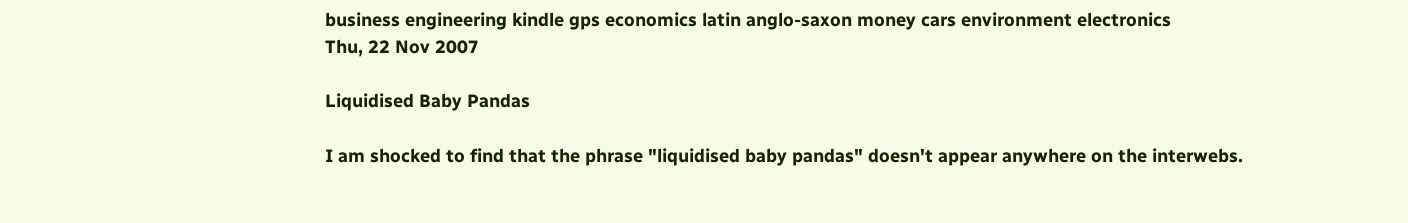business engineering kindle gps economics latin anglo-saxon money cars environment electronics
Thu, 22 Nov 2007

Liquidised Baby Pandas

I am shocked to find that the phrase "liquidised baby pandas" doesn't appear anywhere on the interwebs.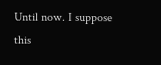Until now. I suppose this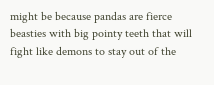might be because pandas are fierce beasties with big pointy teeth that will fight like demons to stay out of the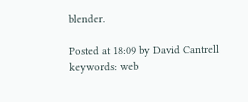blender.

Posted at 18:09 by David Cantrell
keywords: web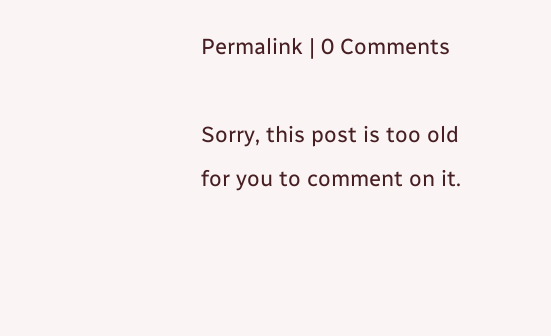Permalink | 0 Comments

Sorry, this post is too old for you to comment on it.